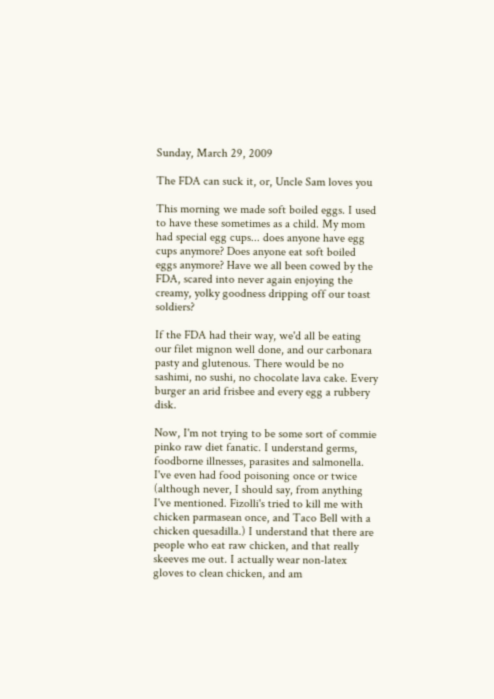Sunday, March 29, 2009

The FDA can suck it, or, Uncle Sam loves you

This morning we made soft boiled eggs. I used to have these sometimes as a child. My mom had special egg cups... does anyone have egg cups anymore? Does anyone eat soft boiled eggs anymore? Have we all been cowed by the FDA, scared into never again enjoying the creamy, yolky goodness dripping off our toast soldiers?

If the FDA had their way, we'd all be eating our filet mignon well done, and our carbonara pasty and glutenous. There would be no sashimi, no sushi, no chocolate lava cake. Every burger an arid frisbee and every egg a rubbery disk.

Now, I'm not trying to be some sort of commie pinko raw diet fanatic. I understand germs, foodborne illnesses, parasites and salmonella. I've even had food poisoning once or twice (although never, I should say, from anything I've mentioned. Fizolli's tried to kill me with chicken parmasean once, and Taco Bell with a chicken quesadilla.) I understand that there are people who eat raw chicken, and that really skeeves me out. I actually wear non-latex gloves to clean chicken, and am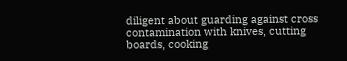diligent about guarding against cross contamination with knives, cutting boards, cooking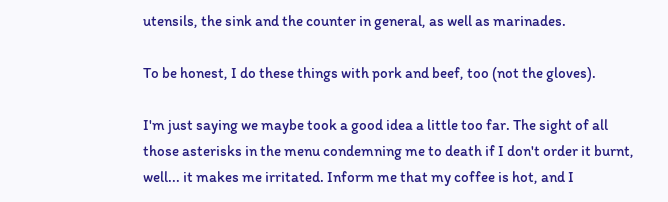utensils, the sink and the counter in general, as well as marinades.

To be honest, I do these things with pork and beef, too (not the gloves).

I'm just saying we maybe took a good idea a little too far. The sight of all those asterisks in the menu condemning me to death if I don't order it burnt, well... it makes me irritated. Inform me that my coffee is hot, and I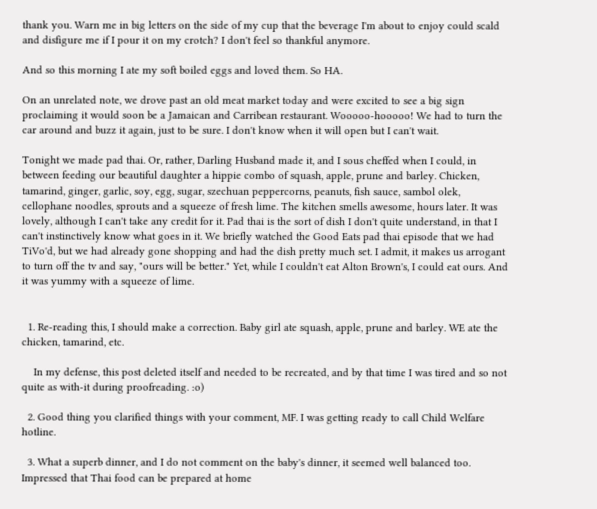thank you. Warn me in big letters on the side of my cup that the beverage I'm about to enjoy could scald and disfigure me if I pour it on my crotch? I don't feel so thankful anymore.

And so this morning I ate my soft boiled eggs and loved them. So HA.

On an unrelated note, we drove past an old meat market today and were excited to see a big sign proclaiming it would soon be a Jamaican and Carribean restaurant. Wooooo-hooooo! We had to turn the car around and buzz it again, just to be sure. I don't know when it will open but I can't wait.

Tonight we made pad thai. Or, rather, Darling Husband made it, and I sous cheffed when I could, in between feeding our beautiful daughter a hippie combo of squash, apple, prune and barley. Chicken, tamarind, ginger, garlic, soy, egg, sugar, szechuan peppercorns, peanuts, fish sauce, sambol olek, cellophane noodles, sprouts and a squeeze of fresh lime. The kitchen smells awesome, hours later. It was lovely, although I can't take any credit for it. Pad thai is the sort of dish I don't quite understand, in that I can't instinctively know what goes in it. We briefly watched the Good Eats pad thai episode that we had TiVo'd, but we had already gone shopping and had the dish pretty much set. I admit, it makes us arrogant to turn off the tv and say, "ours will be better." Yet, while I couldn't eat Alton Brown's, I could eat ours. And it was yummy with a squeeze of lime.


  1. Re-reading this, I should make a correction. Baby girl ate squash, apple, prune and barley. WE ate the chicken, tamarind, etc.

    In my defense, this post deleted itself and needed to be recreated, and by that time I was tired and so not quite as with-it during proofreading. :o)

  2. Good thing you clarified things with your comment, MF. I was getting ready to call Child Welfare hotline.

  3. What a superb dinner, and I do not comment on the baby's dinner, it seemed well balanced too. Impressed that Thai food can be prepared at home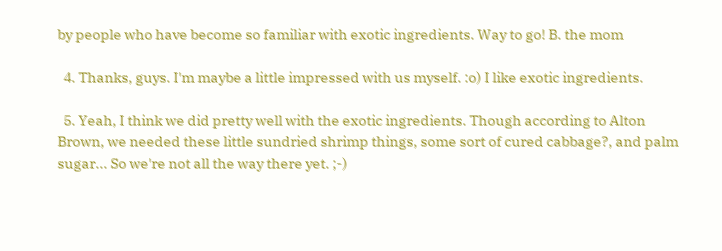by people who have become so familiar with exotic ingredients. Way to go! B. the mom

  4. Thanks, guys. I'm maybe a little impressed with us myself. :o) I like exotic ingredients.

  5. Yeah, I think we did pretty well with the exotic ingredients. Though according to Alton Brown, we needed these little sundried shrimp things, some sort of cured cabbage?, and palm sugar... So we're not all the way there yet. ;-)